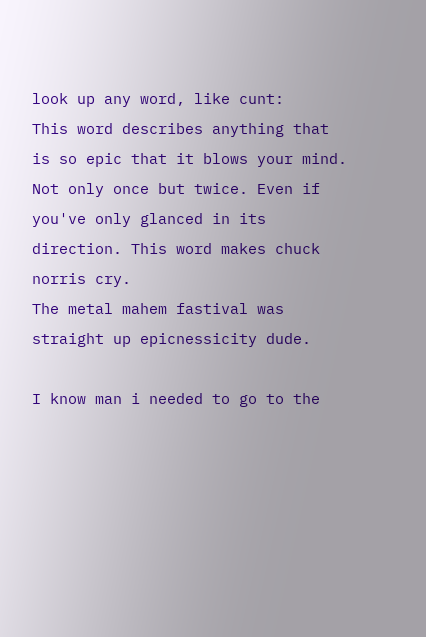look up any word, like cunt:
This word describes anything that is so epic that it blows your mind. Not only once but twice. Even if you've only glanced in its direction. This word makes chuck norris cry.
The metal mahem fastival was straight up epicnessicity dude.

I know man i needed to go to the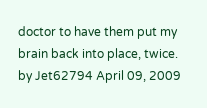doctor to have them put my brain back into place, twice.
by Jet62794 April 09, 2009